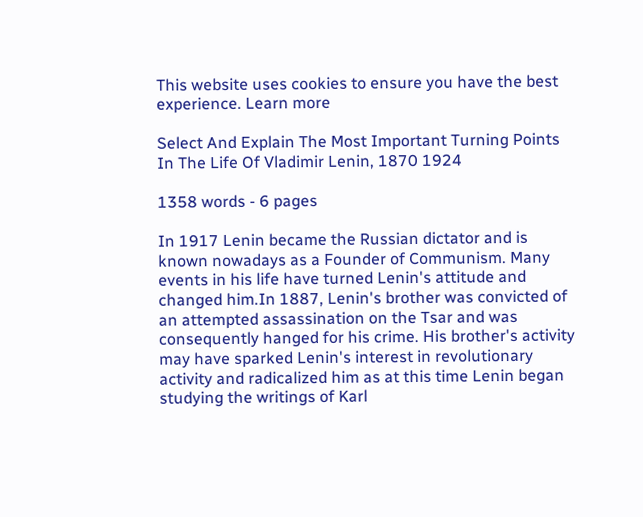This website uses cookies to ensure you have the best experience. Learn more

Select And Explain The Most Important Turning Points In The Life Of Vladimir Lenin, 1870 1924

1358 words - 6 pages

In 1917 Lenin became the Russian dictator and is known nowadays as a Founder of Communism. Many events in his life have turned Lenin's attitude and changed him.In 1887, Lenin's brother was convicted of an attempted assassination on the Tsar and was consequently hanged for his crime. His brother's activity may have sparked Lenin's interest in revolutionary activity and radicalized him as at this time Lenin began studying the writings of Karl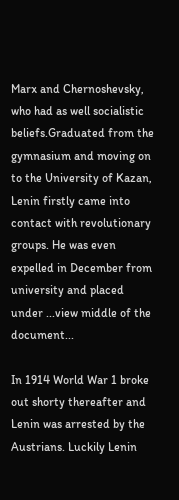Marx and Chernoshevsky, who had as well socialistic beliefs.Graduated from the gymnasium and moving on to the University of Kazan, Lenin firstly came into contact with revolutionary groups. He was even expelled in December from university and placed under ...view middle of the document...

In 1914 World War 1 broke out shorty thereafter and Lenin was arrested by the Austrians. Luckily Lenin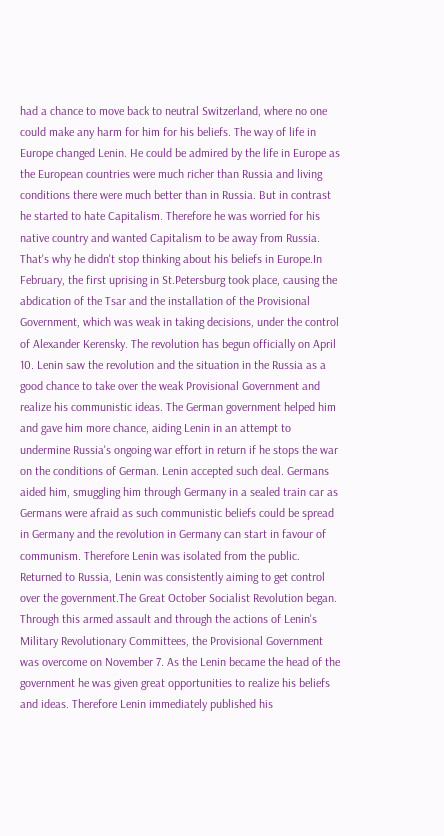had a chance to move back to neutral Switzerland, where no one could make any harm for him for his beliefs. The way of life in Europe changed Lenin. He could be admired by the life in Europe as the European countries were much richer than Russia and living conditions there were much better than in Russia. But in contrast he started to hate Capitalism. Therefore he was worried for his native country and wanted Capitalism to be away from Russia. That's why he didn't stop thinking about his beliefs in Europe.In February, the first uprising in St.Petersburg took place, causing the abdication of the Tsar and the installation of the Provisional Government, which was weak in taking decisions, under the control of Alexander Kerensky. The revolution has begun officially on April 10. Lenin saw the revolution and the situation in the Russia as a good chance to take over the weak Provisional Government and realize his communistic ideas. The German government helped him and gave him more chance, aiding Lenin in an attempt to undermine Russia's ongoing war effort in return if he stops the war on the conditions of German. Lenin accepted such deal. Germans aided him, smuggling him through Germany in a sealed train car as Germans were afraid as such communistic beliefs could be spread in Germany and the revolution in Germany can start in favour of communism. Therefore Lenin was isolated from the public. Returned to Russia, Lenin was consistently aiming to get control over the government.The Great October Socialist Revolution began. Through this armed assault and through the actions of Lenin's Military Revolutionary Committees, the Provisional Government was overcome on November 7. As the Lenin became the head of the government he was given great opportunities to realize his beliefs and ideas. Therefore Lenin immediately published his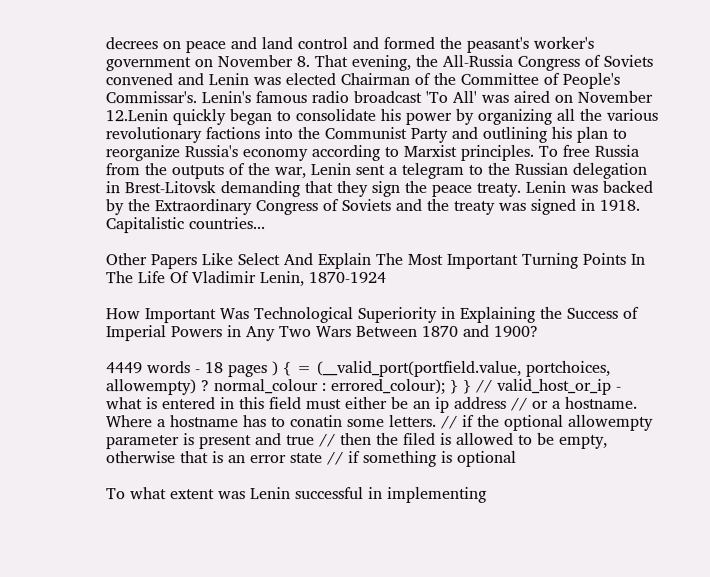decrees on peace and land control and formed the peasant's worker's government on November 8. That evening, the All-Russia Congress of Soviets convened and Lenin was elected Chairman of the Committee of People's Commissar's. Lenin's famous radio broadcast 'To All' was aired on November 12.Lenin quickly began to consolidate his power by organizing all the various revolutionary factions into the Communist Party and outlining his plan to reorganize Russia's economy according to Marxist principles. To free Russia from the outputs of the war, Lenin sent a telegram to the Russian delegation in Brest-Litovsk demanding that they sign the peace treaty. Lenin was backed by the Extraordinary Congress of Soviets and the treaty was signed in 1918. Capitalistic countries...

Other Papers Like Select And Explain The Most Important Turning Points In The Life Of Vladimir Lenin, 1870-1924

How Important Was Technological Superiority in Explaining the Success of Imperial Powers in Any Two Wars Between 1870 and 1900?

4449 words - 18 pages ) { = (__valid_port(portfield.value, portchoices, allowempty) ? normal_colour : errored_colour); } } // valid_host_or_ip - what is entered in this field must either be an ip address // or a hostname. Where a hostname has to conatin some letters. // if the optional allowempty parameter is present and true // then the filed is allowed to be empty, otherwise that is an error state // if something is optional

To what extent was Lenin successful in implementing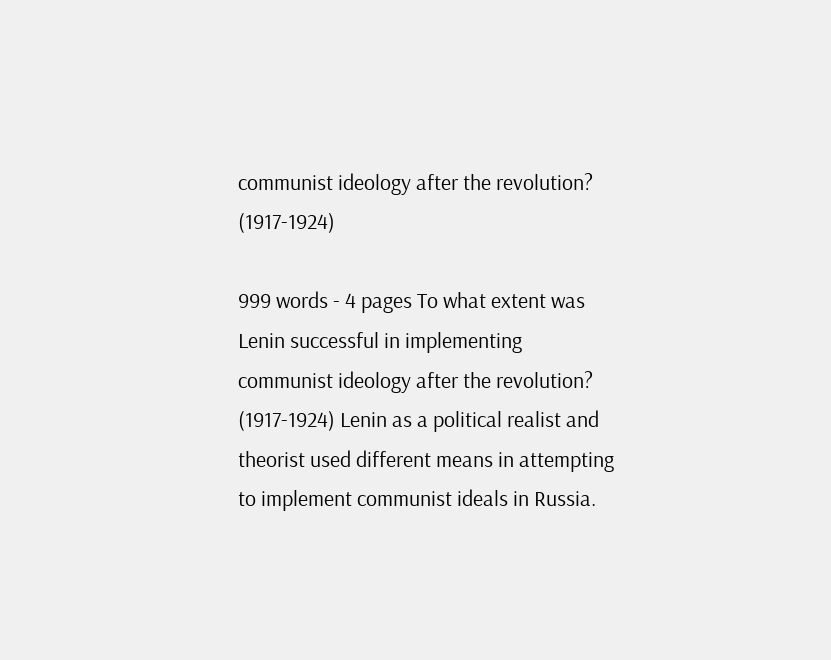communist ideology after the revolution? (1917-1924)

999 words - 4 pages To what extent was Lenin successful in implementing communist ideology after the revolution? (1917-1924) Lenin as a political realist and theorist used different means in attempting to implement communist ideals in Russia.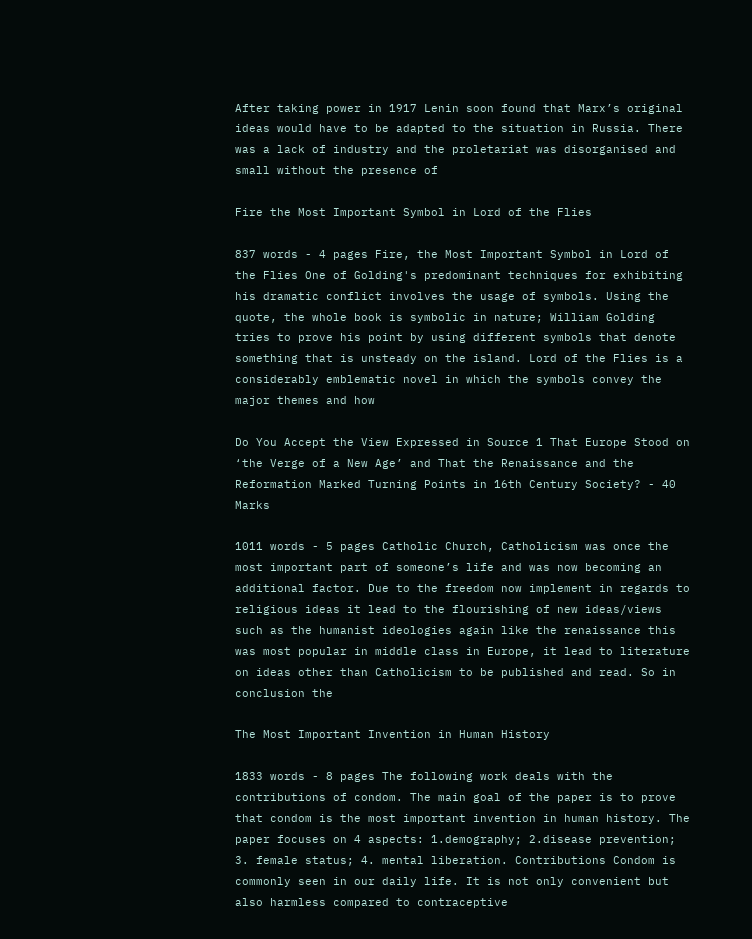After taking power in 1917 Lenin soon found that Marx’s original ideas would have to be adapted to the situation in Russia. There was a lack of industry and the proletariat was disorganised and small without the presence of

Fire the Most Important Symbol in Lord of the Flies

837 words - 4 pages Fire, the Most Important Symbol in Lord of the Flies One of Golding's predominant techniques for exhibiting his dramatic conflict involves the usage of symbols. Using the quote, the whole book is symbolic in nature; William Golding tries to prove his point by using different symbols that denote something that is unsteady on the island. Lord of the Flies is a considerably emblematic novel in which the symbols convey the major themes and how

Do You Accept the View Expressed in Source 1 That Europe Stood on ‘the Verge of a New Age’ and That the Renaissance and the Reformation Marked Turning Points in 16th Century Society? - 40 Marks

1011 words - 5 pages Catholic Church, Catholicism was once the most important part of someone’s life and was now becoming an additional factor. Due to the freedom now implement in regards to religious ideas it lead to the flourishing of new ideas/views such as the humanist ideologies again like the renaissance this was most popular in middle class in Europe, it lead to literature on ideas other than Catholicism to be published and read. So in conclusion the

The Most Important Invention in Human History

1833 words - 8 pages The following work deals with the contributions of condom. The main goal of the paper is to prove that condom is the most important invention in human history. The paper focuses on 4 aspects: 1.demography; 2.disease prevention; 3. female status; 4. mental liberation. Contributions Condom is commonly seen in our daily life. It is not only convenient but also harmless compared to contraceptive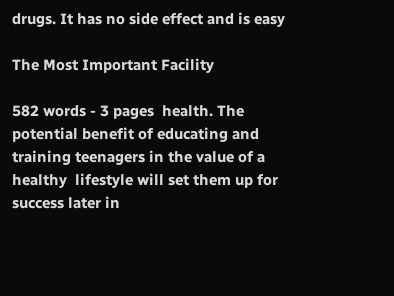drugs. It has no side effect and is easy

The Most Important Facility

582 words - 3 pages  health. The  potential benefit of educating and training teenagers in the value of a healthy  lifestyle will set them up for success later in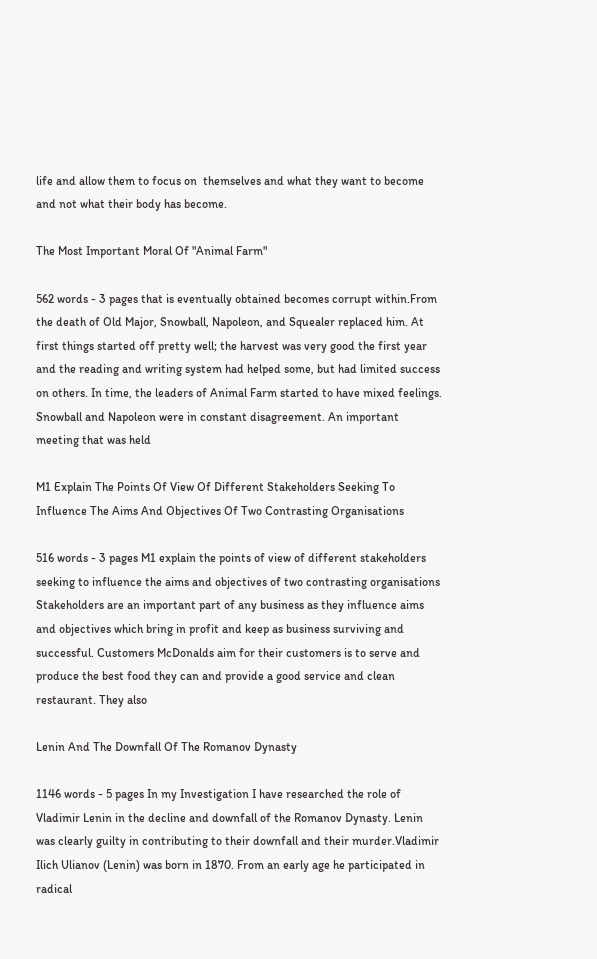life and allow them to focus on  themselves and what they want to become and not what their body has become.

The Most Important Moral Of "Animal Farm"

562 words - 3 pages that is eventually obtained becomes corrupt within.From the death of Old Major, Snowball, Napoleon, and Squealer replaced him. At first things started off pretty well; the harvest was very good the first year and the reading and writing system had helped some, but had limited success on others. In time, the leaders of Animal Farm started to have mixed feelings. Snowball and Napoleon were in constant disagreement. An important meeting that was held

M1 Explain The Points Of View Of Different Stakeholders Seeking To Influence The Aims And Objectives Of Two Contrasting Organisations

516 words - 3 pages M1 explain the points of view of different stakeholders seeking to influence the aims and objectives of two contrasting organisations Stakeholders are an important part of any business as they influence aims and objectives which bring in profit and keep as business surviving and successful. Customers McDonalds aim for their customers is to serve and produce the best food they can and provide a good service and clean restaurant. They also

Lenin And The Downfall Of The Romanov Dynasty

1146 words - 5 pages In my Investigation I have researched the role of Vladimir Lenin in the decline and downfall of the Romanov Dynasty. Lenin was clearly guilty in contributing to their downfall and their murder.Vladimir Ilich Ulianov (Lenin) was born in 1870. From an early age he participated in radical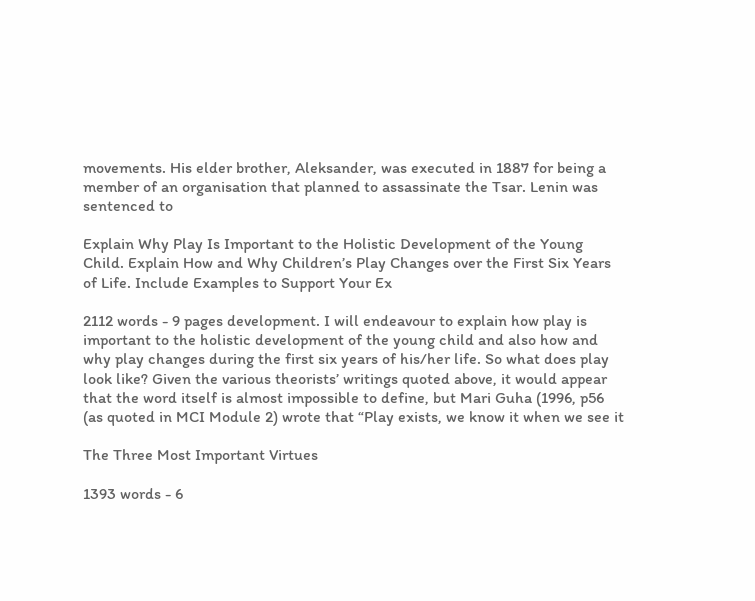movements. His elder brother, Aleksander, was executed in 1887 for being a member of an organisation that planned to assassinate the Tsar. Lenin was sentenced to

Explain Why Play Is Important to the Holistic Development of the Young Child. Explain How and Why Children’s Play Changes over the First Six Years of Life. Include Examples to Support Your Ex

2112 words - 9 pages development. I will endeavour to explain how play is important to the holistic development of the young child and also how and why play changes during the first six years of his/her life. So what does play look like? Given the various theorists’ writings quoted above, it would appear that the word itself is almost impossible to define, but Mari Guha (1996, p56 (as quoted in MCI Module 2) wrote that “Play exists, we know it when we see it

The Three Most Important Virtues

1393 words - 6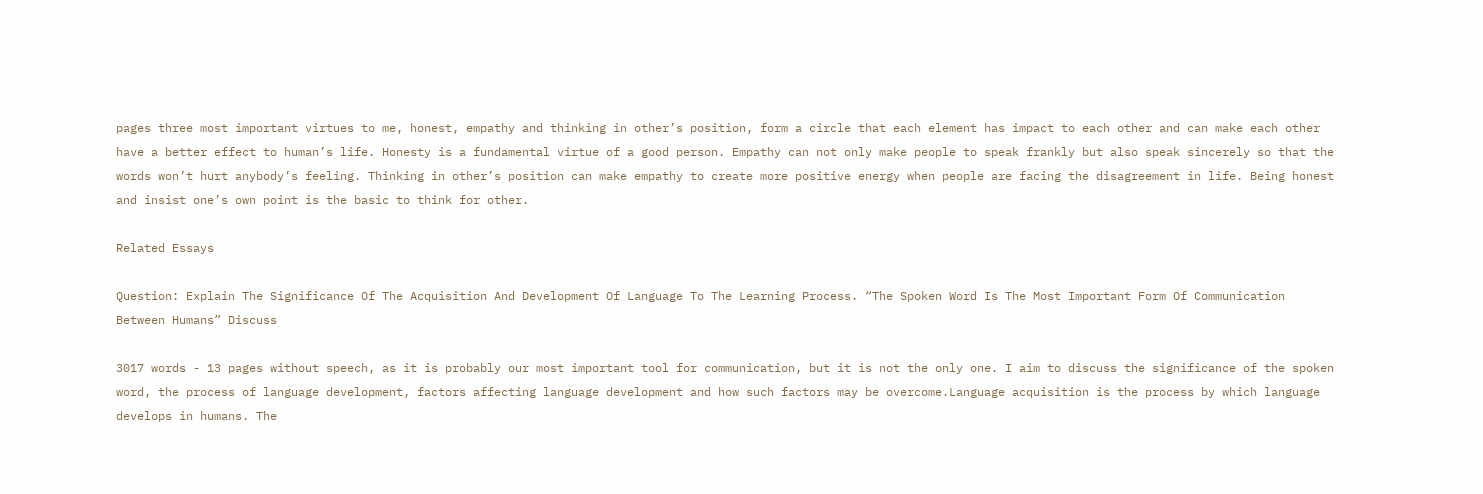pages three most important virtues to me, honest, empathy and thinking in other’s position, form a circle that each element has impact to each other and can make each other have a better effect to human’s life. Honesty is a fundamental virtue of a good person. Empathy can not only make people to speak frankly but also speak sincerely so that the words won’t hurt anybody’s feeling. Thinking in other’s position can make empathy to create more positive energy when people are facing the disagreement in life. Being honest and insist one’s own point is the basic to think for other.

Related Essays

Question: Explain The Significance Of The Acquisition And Development Of Language To The Learning Process. “The Spoken Word Is The Most Important Form Of Communication Between Humans” Discuss

3017 words - 13 pages without speech, as it is probably our most important tool for communication, but it is not the only one. I aim to discuss the significance of the spoken word, the process of language development, factors affecting language development and how such factors may be overcome.Language acquisition is the process by which language develops in humans. The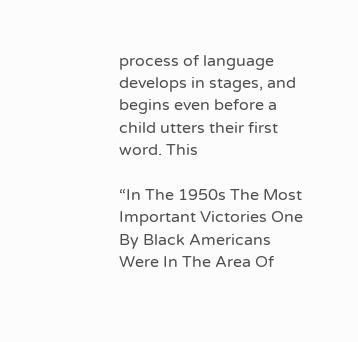process of language develops in stages, and begins even before a child utters their first word. This

“In The 1950s The Most Important Victories One By Black Americans Were In The Area Of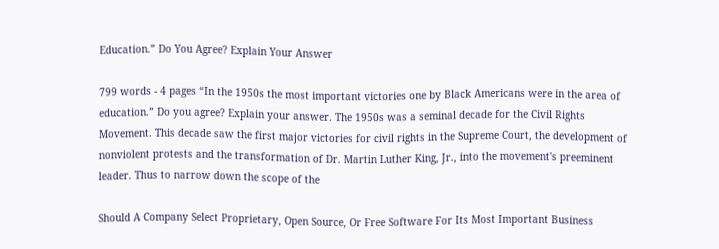Education.” Do You Agree? Explain Your Answer

799 words - 4 pages “In the 1950s the most important victories one by Black Americans were in the area of education.” Do you agree? Explain your answer. The 1950s was a seminal decade for the Civil Rights Movement. This decade saw the first major victories for civil rights in the Supreme Court, the development of nonviolent protests and the transformation of Dr. Martin Luther King, Jr., into the movement's preeminent leader. Thus to narrow down the scope of the

Should A Company Select Proprietary, Open Source, Or Free Software For Its Most Important Business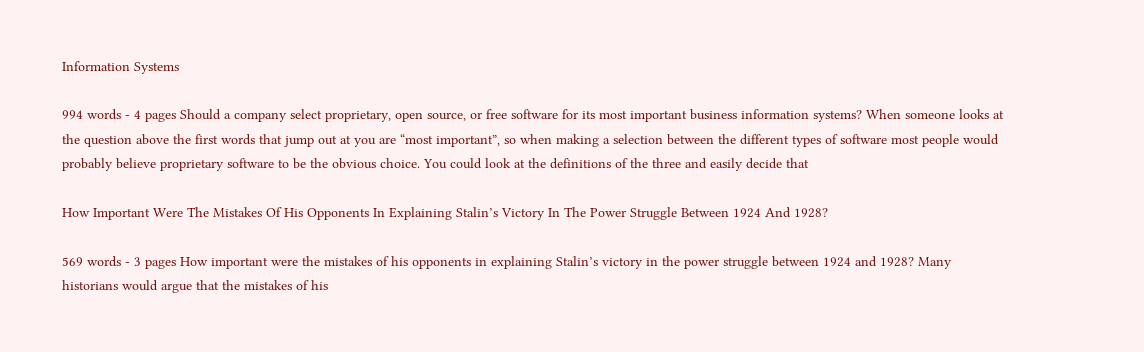Information Systems

994 words - 4 pages Should a company select proprietary, open source, or free software for its most important business information systems? When someone looks at the question above the first words that jump out at you are “most important”, so when making a selection between the different types of software most people would probably believe proprietary software to be the obvious choice. You could look at the definitions of the three and easily decide that

How Important Were The Mistakes Of His Opponents In Explaining Stalin’s Victory In The Power Struggle Between 1924 And 1928?

569 words - 3 pages How important were the mistakes of his opponents in explaining Stalin’s victory in the power struggle between 1924 and 1928? Many historians would argue that the mistakes of his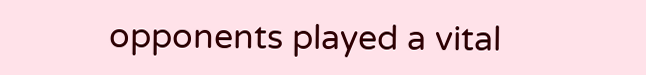opponents played a vital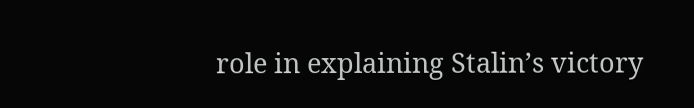role in explaining Stalin’s victory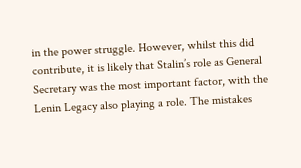in the power struggle. However, whilst this did contribute, it is likely that Stalin’s role as General Secretary was the most important factor, with the Lenin Legacy also playing a role. The mistakes